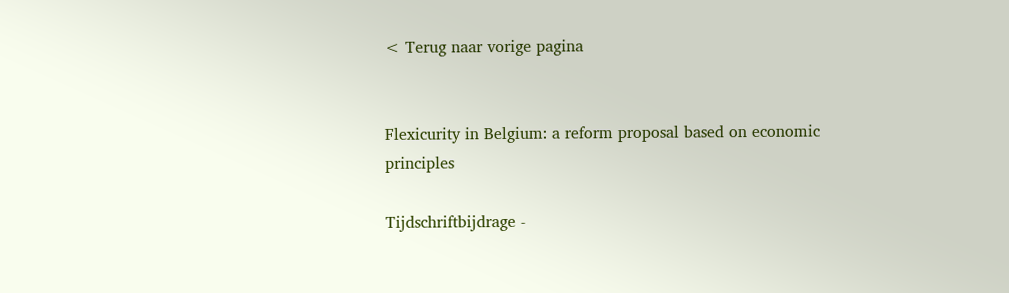< Terug naar vorige pagina


Flexicurity in Belgium: a reform proposal based on economic principles

Tijdschriftbijdrage -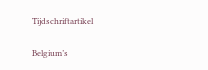Tijdschriftartikel

Belgium’s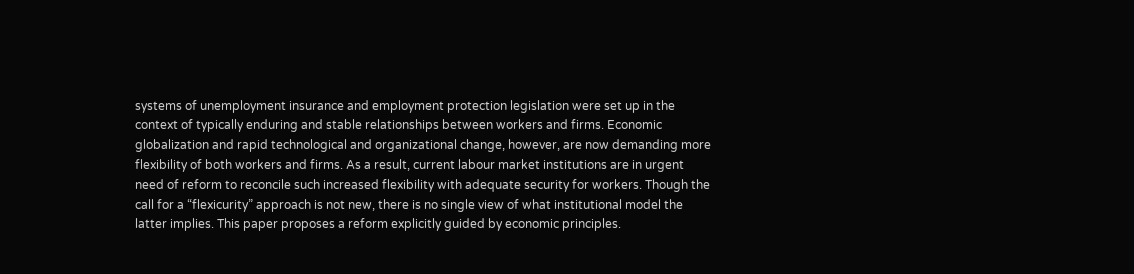systems of unemployment insurance and employment protection legislation were set up in the context of typically enduring and stable relationships between workers and firms. Economic globalization and rapid technological and organizational change, however, are now demanding more flexibility of both workers and firms. As a result, current labour market institutions are in urgent need of reform to reconcile such increased flexibility with adequate security for workers. Though the call for a “flexicurity” approach is not new, there is no single view of what institutional model the latter implies. This paper proposes a reform explicitly guided by economic principles.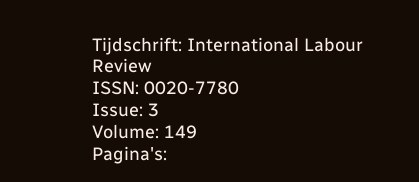Tijdschrift: International Labour Review
ISSN: 0020-7780
Issue: 3
Volume: 149
Pagina's: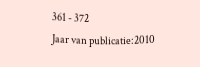361 - 372
Jaar van publicatie:2010